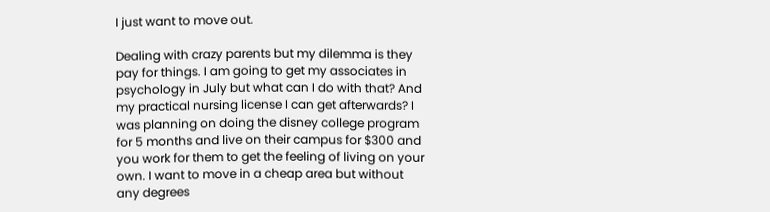I just want to move out.

Dealing with crazy parents but my dilemma is they pay for things. I am going to get my associates in psychology in July but what can I do with that? And my practical nursing license I can get afterwards? I was planning on doing the disney college program for 5 months and live on their campus for $300 and you work for them to get the feeling of living on your own. I want to move in a cheap area but without any degrees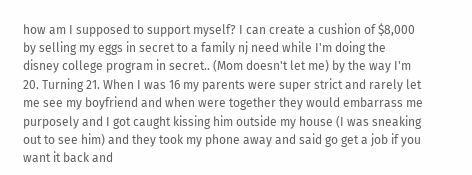how am I supposed to support myself? I can create a cushion of $8,000 by selling my eggs in secret to a family nj need while I'm doing the disney college program in secret.. (Mom doesn't let me) by the way I'm 20. Turning 21. When I was 16 my parents were super strict and rarely let me see my boyfriend and when were together they would embarrass me purposely and I got caught kissing him outside my house (I was sneaking out to see him) and they took my phone away and said go get a job if you want it back and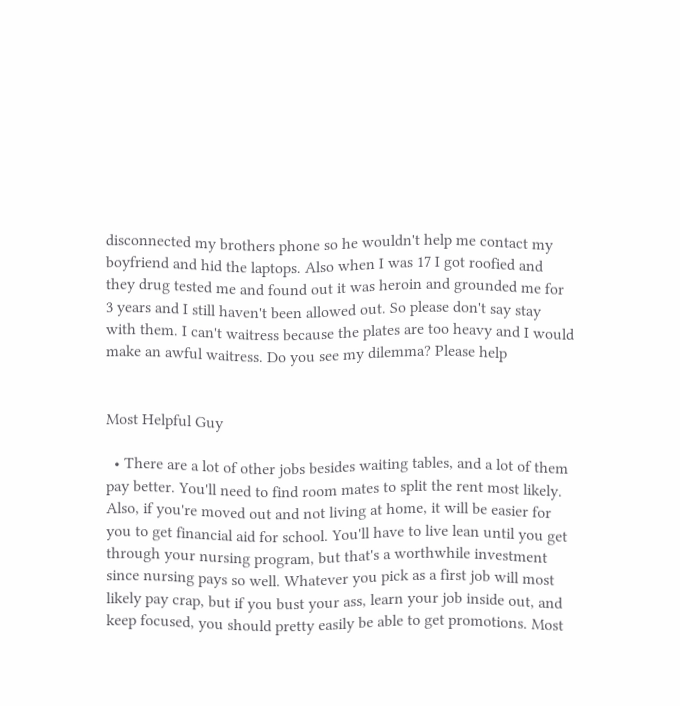disconnected my brothers phone so he wouldn't help me contact my boyfriend and hid the laptops. Also when I was 17 I got roofied and they drug tested me and found out it was heroin and grounded me for 3 years and I still haven't been allowed out. So please don't say stay with them. I can't waitress because the plates are too heavy and I would make an awful waitress. Do you see my dilemma? Please help


Most Helpful Guy

  • There are a lot of other jobs besides waiting tables, and a lot of them pay better. You'll need to find room mates to split the rent most likely. Also, if you're moved out and not living at home, it will be easier for you to get financial aid for school. You'll have to live lean until you get through your nursing program, but that's a worthwhile investment since nursing pays so well. Whatever you pick as a first job will most likely pay crap, but if you bust your ass, learn your job inside out, and keep focused, you should pretty easily be able to get promotions. Most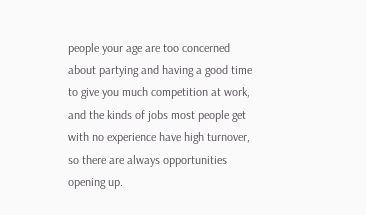people your age are too concerned about partying and having a good time to give you much competition at work, and the kinds of jobs most people get with no experience have high turnover, so there are always opportunities opening up.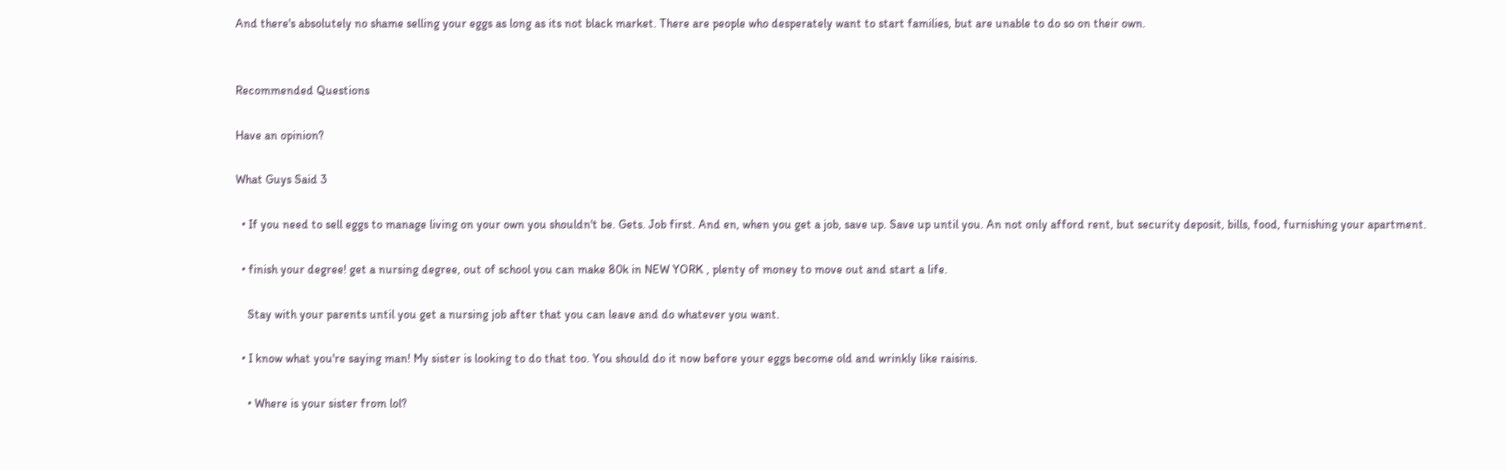And there's absolutely no shame selling your eggs as long as its not black market. There are people who desperately want to start families, but are unable to do so on their own.


Recommended Questions

Have an opinion?

What Guys Said 3

  • If you need to sell eggs to manage living on your own you shouldn't be. Gets. Job first. And en, when you get a job, save up. Save up until you. An not only afford rent, but security deposit, bills, food, furnishing your apartment.

  • finish your degree! get a nursing degree, out of school you can make 80k in NEW YORK , plenty of money to move out and start a life.

    Stay with your parents until you get a nursing job after that you can leave and do whatever you want.

  • I know what you're saying man! My sister is looking to do that too. You should do it now before your eggs become old and wrinkly like raisins.

    • Where is your sister from lol?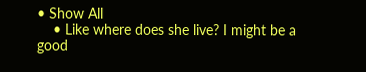• Show All
    • Like where does she live? I might be a good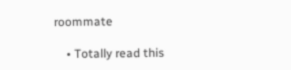roommate

    • Totally read this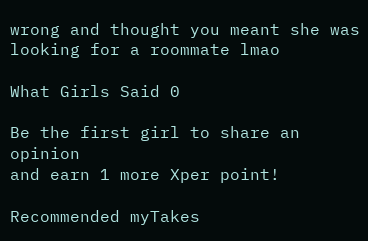wrong and thought you meant she was looking for a roommate lmao

What Girls Said 0

Be the first girl to share an opinion
and earn 1 more Xper point!

Recommended myTakes